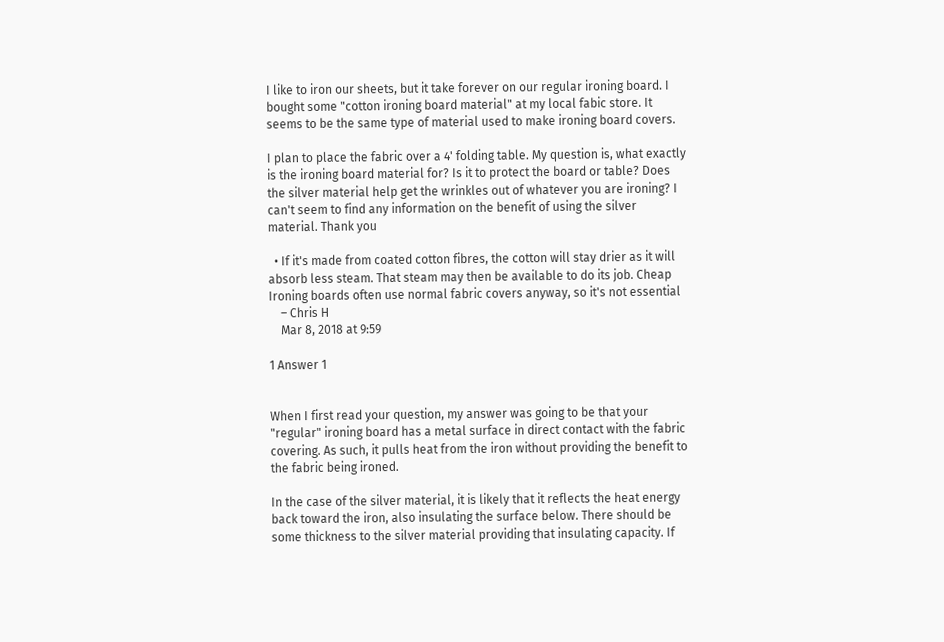I like to iron our sheets, but it take forever on our regular ironing board. I bought some "cotton ironing board material" at my local fabic store. It seems to be the same type of material used to make ironing board covers.

I plan to place the fabric over a 4' folding table. My question is, what exactly is the ironing board material for? Is it to protect the board or table? Does the silver material help get the wrinkles out of whatever you are ironing? I can't seem to find any information on the benefit of using the silver material. Thank you

  • If it's made from coated cotton fibres, the cotton will stay drier as it will absorb less steam. That steam may then be available to do its job. Cheap Ironing boards often use normal fabric covers anyway, so it's not essential
    – Chris H
    Mar 8, 2018 at 9:59

1 Answer 1


When I first read your question, my answer was going to be that your "regular" ironing board has a metal surface in direct contact with the fabric covering. As such, it pulls heat from the iron without providing the benefit to the fabric being ironed.

In the case of the silver material, it is likely that it reflects the heat energy back toward the iron, also insulating the surface below. There should be some thickness to the silver material providing that insulating capacity. If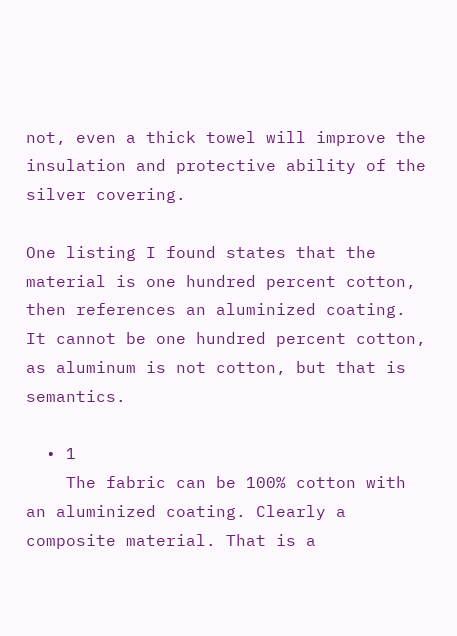not, even a thick towel will improve the insulation and protective ability of the silver covering.

One listing I found states that the material is one hundred percent cotton, then references an aluminized coating. It cannot be one hundred percent cotton, as aluminum is not cotton, but that is semantics.

  • 1
    The fabric can be 100% cotton with an aluminized coating. Clearly a composite material. That is a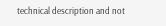technical description and not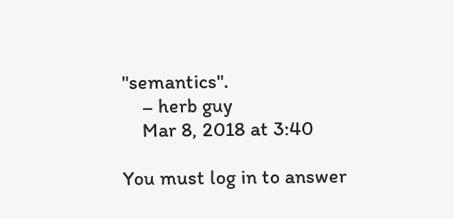"semantics".
    – herb guy
    Mar 8, 2018 at 3:40

You must log in to answer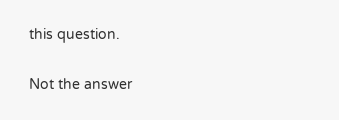this question.

Not the answer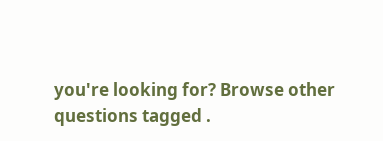you're looking for? Browse other questions tagged .